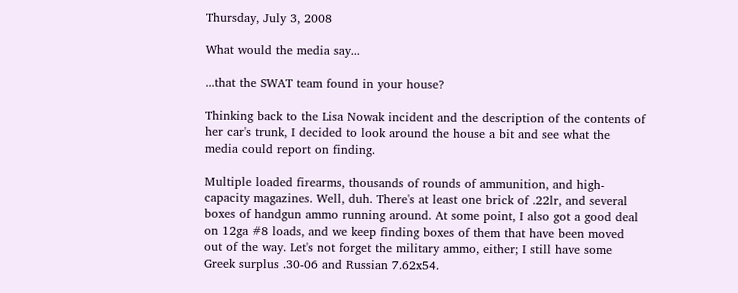Thursday, July 3, 2008

What would the media say...

...that the SWAT team found in your house?

Thinking back to the Lisa Nowak incident and the description of the contents of her car's trunk, I decided to look around the house a bit and see what the media could report on finding.

Multiple loaded firearms, thousands of rounds of ammunition, and high-capacity magazines. Well, duh. There's at least one brick of .22lr, and several boxes of handgun ammo running around. At some point, I also got a good deal on 12ga #8 loads, and we keep finding boxes of them that have been moved out of the way. Let's not forget the military ammo, either; I still have some Greek surplus .30-06 and Russian 7.62x54.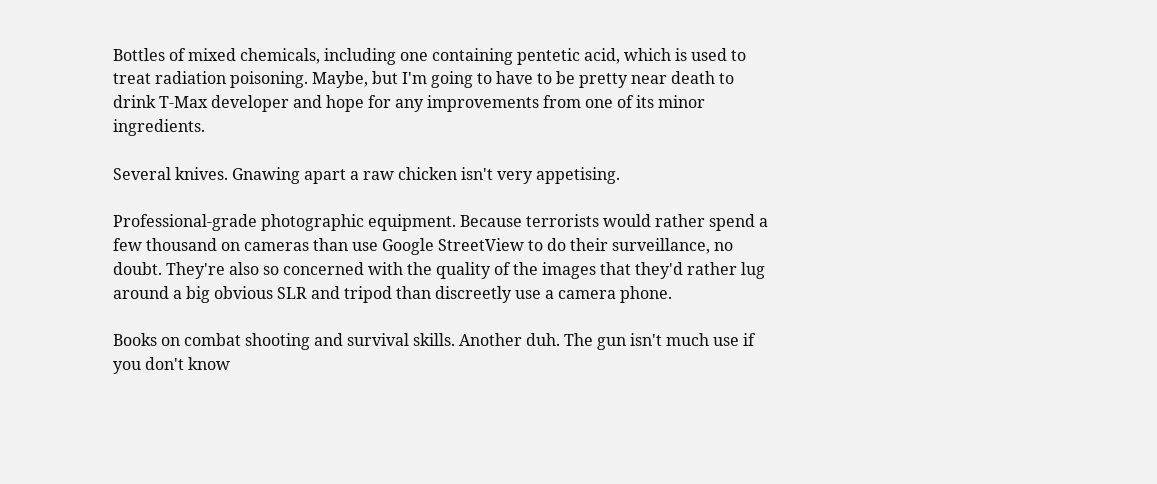Bottles of mixed chemicals, including one containing pentetic acid, which is used to treat radiation poisoning. Maybe, but I'm going to have to be pretty near death to drink T-Max developer and hope for any improvements from one of its minor ingredients.

Several knives. Gnawing apart a raw chicken isn't very appetising.

Professional-grade photographic equipment. Because terrorists would rather spend a few thousand on cameras than use Google StreetView to do their surveillance, no doubt. They're also so concerned with the quality of the images that they'd rather lug around a big obvious SLR and tripod than discreetly use a camera phone.

Books on combat shooting and survival skills. Another duh. The gun isn't much use if you don't know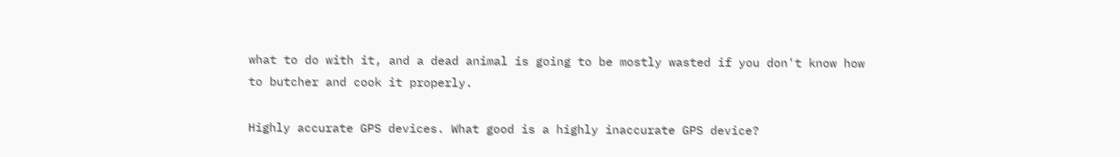what to do with it, and a dead animal is going to be mostly wasted if you don't know how to butcher and cook it properly.

Highly accurate GPS devices. What good is a highly inaccurate GPS device?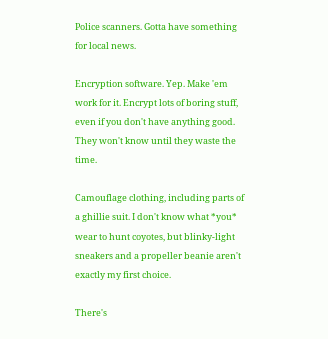Police scanners. Gotta have something for local news.

Encryption software. Yep. Make 'em work for it. Encrypt lots of boring stuff, even if you don't have anything good. They won't know until they waste the time.

Camouflage clothing, including parts of a ghillie suit. I don't know what *you* wear to hunt coyotes, but blinky-light sneakers and a propeller beanie aren't exactly my first choice.

There's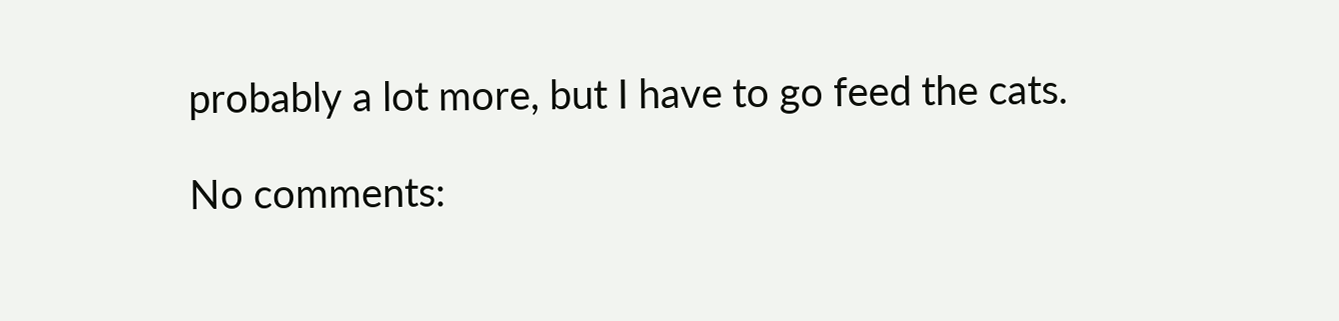probably a lot more, but I have to go feed the cats.

No comments: